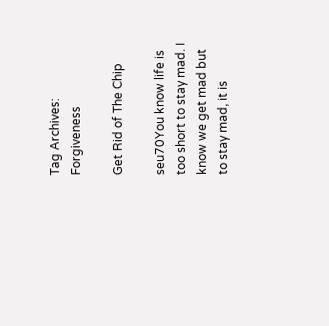Tag Archives: Forgiveness

Get Rid of The Chip

seu70You know life is too short to stay mad. I know we get mad but to stay mad, it is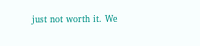just not worth it. We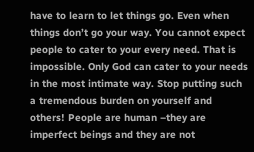have to learn to let things go. Even when things don’t go your way. You cannot expect people to cater to your every need. That is impossible. Only God can cater to your needs in the most intimate way. Stop putting such a tremendous burden on yourself and others! People are human –they are imperfect beings and they are not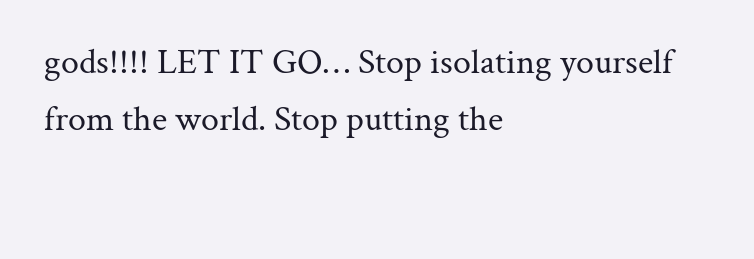gods!!!! LET IT GO… Stop isolating yourself from the world. Stop putting the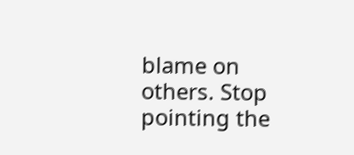blame on others. Stop pointing the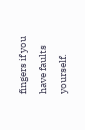fingers if you have faults yourself.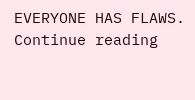EVERYONE HAS FLAWS. Continue reading